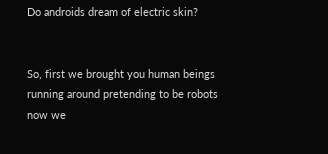Do androids dream of electric skin?


So, first we brought you human beings running around pretending to be robots now we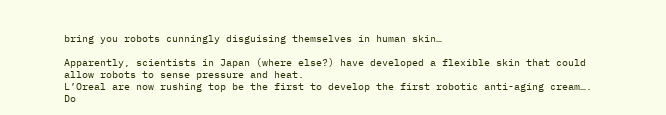bring you robots cunningly disguising themselves in human skin…

Apparently, scientists in Japan (where else?) have developed a flexible skin that could allow robots to sense pressure and heat.
L’Oreal are now rushing top be the first to develop the first robotic anti-aging cream….
Do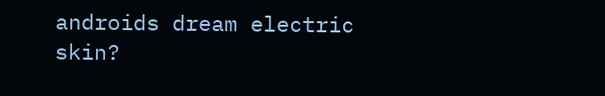androids dream electric skin?